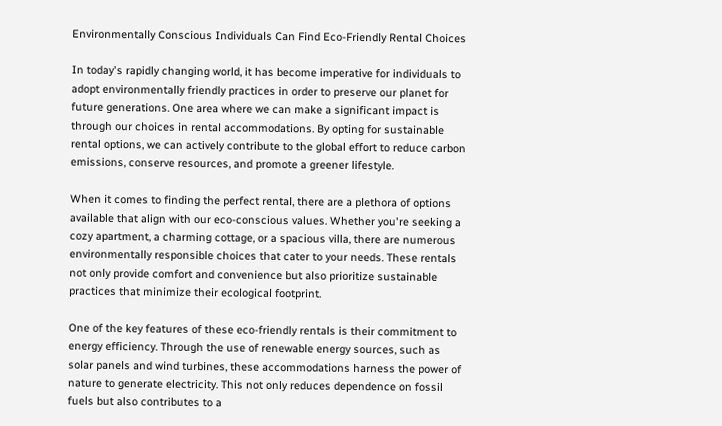Environmentally Conscious Individuals Can Find Eco-Friendly Rental Choices

In today's rapidly changing world, it has become imperative for individuals to adopt environmentally friendly practices in order to preserve our planet for future generations. One area where we can make a significant impact is through our choices in rental accommodations. By opting for sustainable rental options, we can actively contribute to the global effort to reduce carbon emissions, conserve resources, and promote a greener lifestyle.

When it comes to finding the perfect rental, there are a plethora of options available that align with our eco-conscious values. Whether you're seeking a cozy apartment, a charming cottage, or a spacious villa, there are numerous environmentally responsible choices that cater to your needs. These rentals not only provide comfort and convenience but also prioritize sustainable practices that minimize their ecological footprint.

One of the key features of these eco-friendly rentals is their commitment to energy efficiency. Through the use of renewable energy sources, such as solar panels and wind turbines, these accommodations harness the power of nature to generate electricity. This not only reduces dependence on fossil fuels but also contributes to a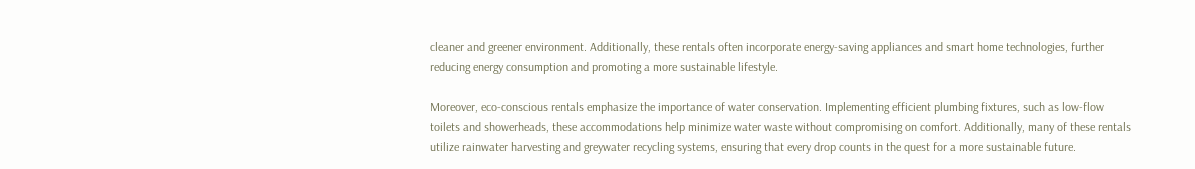cleaner and greener environment. Additionally, these rentals often incorporate energy-saving appliances and smart home technologies, further reducing energy consumption and promoting a more sustainable lifestyle.

Moreover, eco-conscious rentals emphasize the importance of water conservation. Implementing efficient plumbing fixtures, such as low-flow toilets and showerheads, these accommodations help minimize water waste without compromising on comfort. Additionally, many of these rentals utilize rainwater harvesting and greywater recycling systems, ensuring that every drop counts in the quest for a more sustainable future.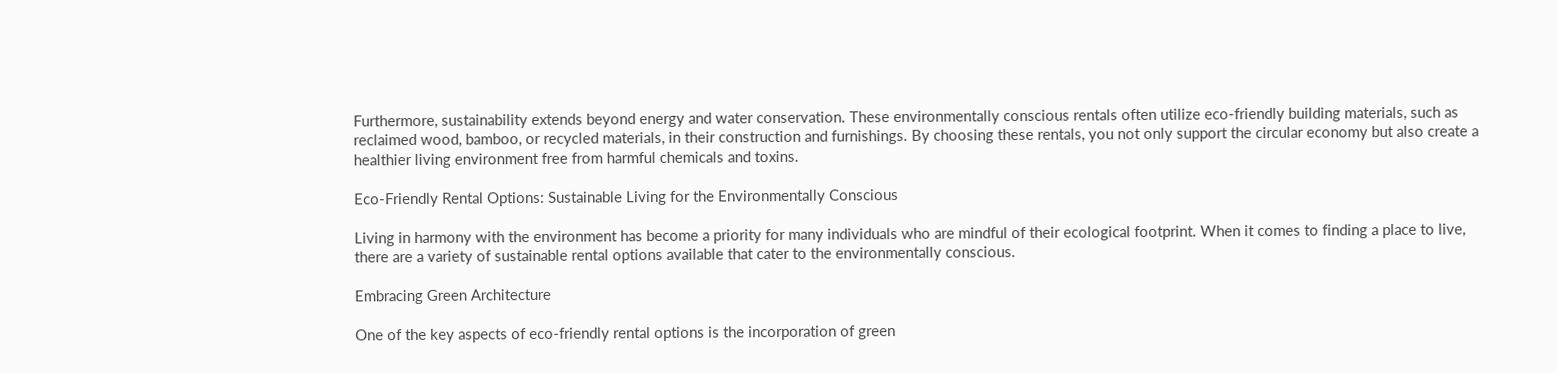Furthermore, sustainability extends beyond energy and water conservation. These environmentally conscious rentals often utilize eco-friendly building materials, such as reclaimed wood, bamboo, or recycled materials, in their construction and furnishings. By choosing these rentals, you not only support the circular economy but also create a healthier living environment free from harmful chemicals and toxins.

Eco-Friendly Rental Options: Sustainable Living for the Environmentally Conscious

Living in harmony with the environment has become a priority for many individuals who are mindful of their ecological footprint. When it comes to finding a place to live, there are a variety of sustainable rental options available that cater to the environmentally conscious.

Embracing Green Architecture

One of the key aspects of eco-friendly rental options is the incorporation of green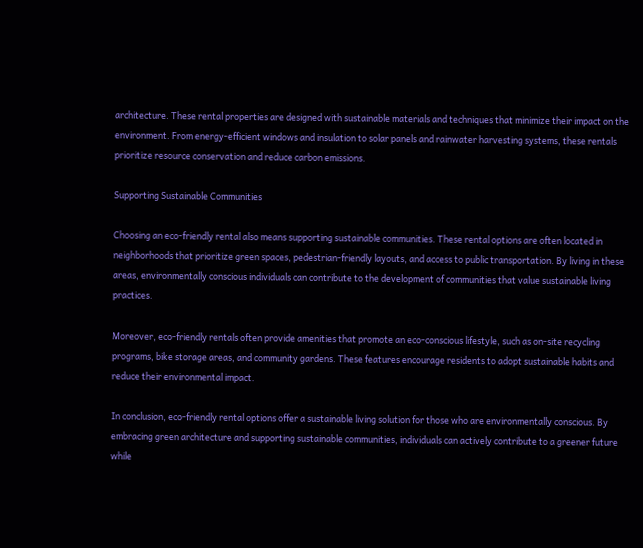architecture. These rental properties are designed with sustainable materials and techniques that minimize their impact on the environment. From energy-efficient windows and insulation to solar panels and rainwater harvesting systems, these rentals prioritize resource conservation and reduce carbon emissions.

Supporting Sustainable Communities

Choosing an eco-friendly rental also means supporting sustainable communities. These rental options are often located in neighborhoods that prioritize green spaces, pedestrian-friendly layouts, and access to public transportation. By living in these areas, environmentally conscious individuals can contribute to the development of communities that value sustainable living practices.

Moreover, eco-friendly rentals often provide amenities that promote an eco-conscious lifestyle, such as on-site recycling programs, bike storage areas, and community gardens. These features encourage residents to adopt sustainable habits and reduce their environmental impact.

In conclusion, eco-friendly rental options offer a sustainable living solution for those who are environmentally conscious. By embracing green architecture and supporting sustainable communities, individuals can actively contribute to a greener future while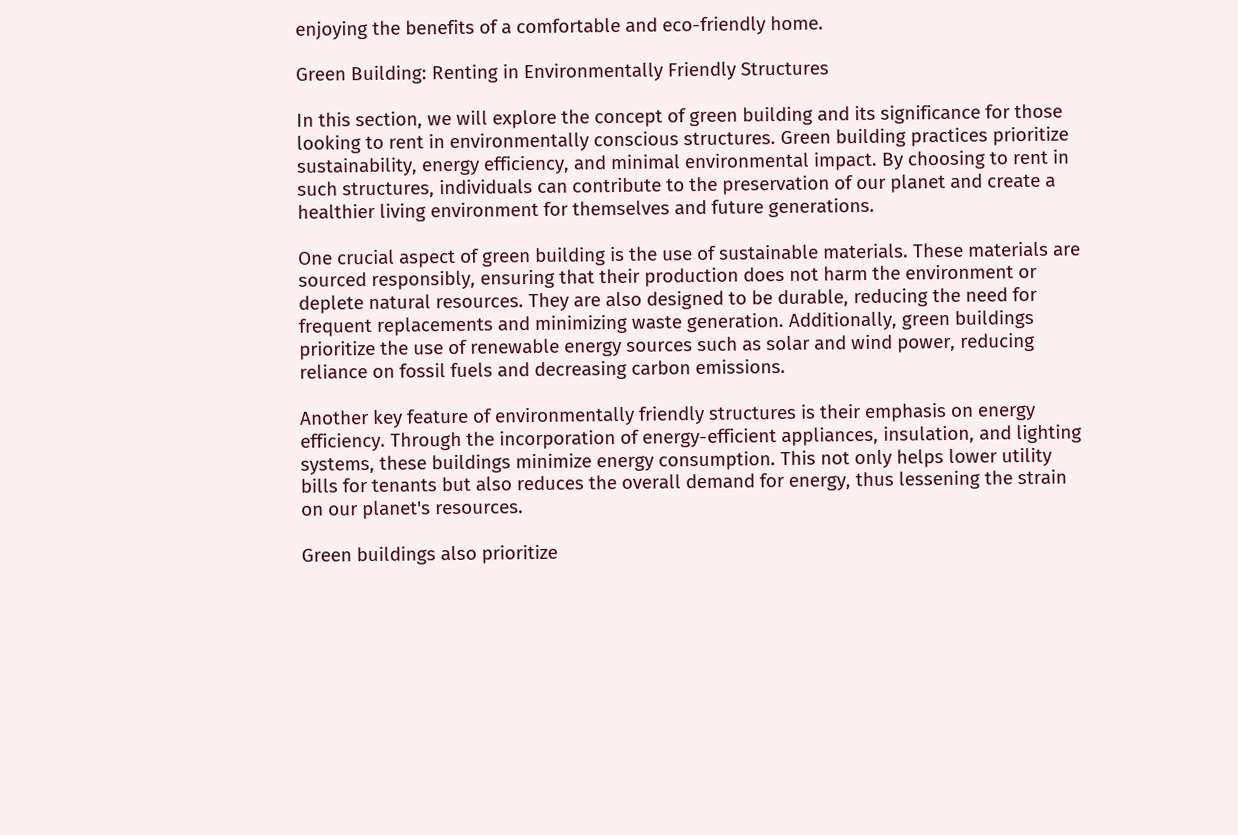enjoying the benefits of a comfortable and eco-friendly home.

Green Building: Renting in Environmentally Friendly Structures

In this section, we will explore the concept of green building and its significance for those looking to rent in environmentally conscious structures. Green building practices prioritize sustainability, energy efficiency, and minimal environmental impact. By choosing to rent in such structures, individuals can contribute to the preservation of our planet and create a healthier living environment for themselves and future generations.

One crucial aspect of green building is the use of sustainable materials. These materials are sourced responsibly, ensuring that their production does not harm the environment or deplete natural resources. They are also designed to be durable, reducing the need for frequent replacements and minimizing waste generation. Additionally, green buildings prioritize the use of renewable energy sources such as solar and wind power, reducing reliance on fossil fuels and decreasing carbon emissions.

Another key feature of environmentally friendly structures is their emphasis on energy efficiency. Through the incorporation of energy-efficient appliances, insulation, and lighting systems, these buildings minimize energy consumption. This not only helps lower utility bills for tenants but also reduces the overall demand for energy, thus lessening the strain on our planet's resources.

Green buildings also prioritize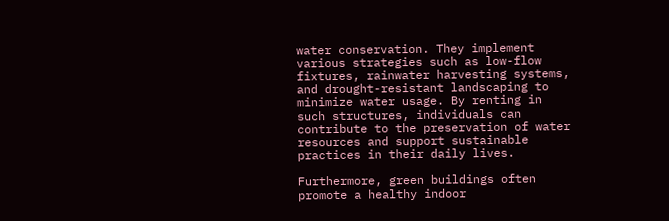water conservation. They implement various strategies such as low-flow fixtures, rainwater harvesting systems, and drought-resistant landscaping to minimize water usage. By renting in such structures, individuals can contribute to the preservation of water resources and support sustainable practices in their daily lives.

Furthermore, green buildings often promote a healthy indoor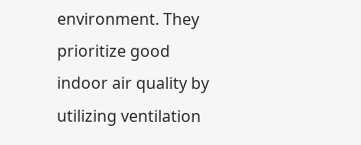environment. They prioritize good indoor air quality by utilizing ventilation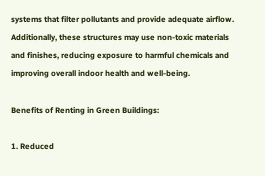systems that filter pollutants and provide adequate airflow. Additionally, these structures may use non-toxic materials and finishes, reducing exposure to harmful chemicals and improving overall indoor health and well-being.

Benefits of Renting in Green Buildings:

1. Reduced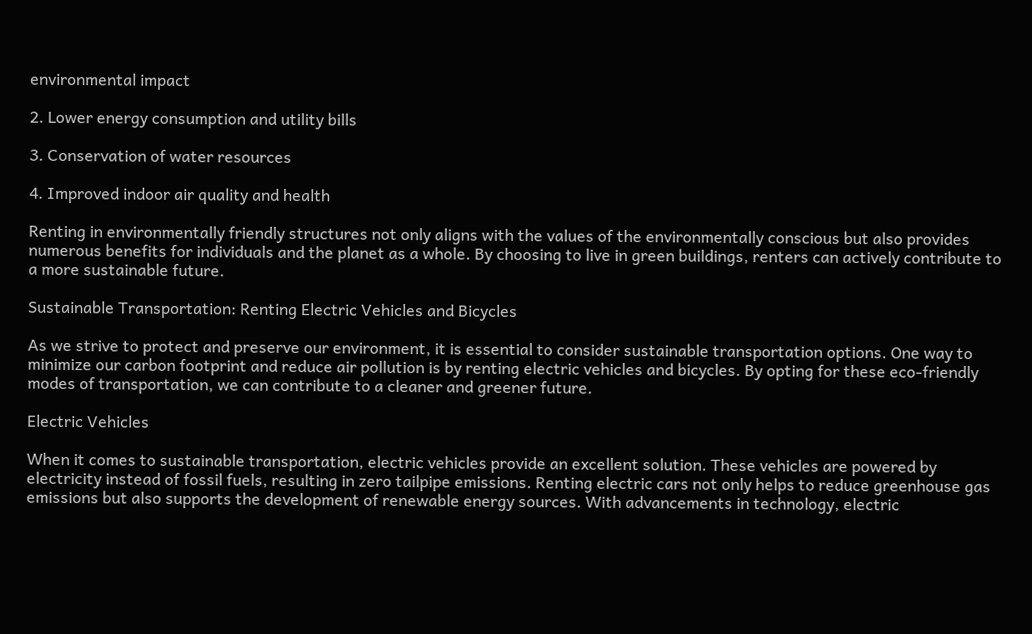environmental impact

2. Lower energy consumption and utility bills

3. Conservation of water resources

4. Improved indoor air quality and health

Renting in environmentally friendly structures not only aligns with the values of the environmentally conscious but also provides numerous benefits for individuals and the planet as a whole. By choosing to live in green buildings, renters can actively contribute to a more sustainable future.

Sustainable Transportation: Renting Electric Vehicles and Bicycles

As we strive to protect and preserve our environment, it is essential to consider sustainable transportation options. One way to minimize our carbon footprint and reduce air pollution is by renting electric vehicles and bicycles. By opting for these eco-friendly modes of transportation, we can contribute to a cleaner and greener future.

Electric Vehicles

When it comes to sustainable transportation, electric vehicles provide an excellent solution. These vehicles are powered by electricity instead of fossil fuels, resulting in zero tailpipe emissions. Renting electric cars not only helps to reduce greenhouse gas emissions but also supports the development of renewable energy sources. With advancements in technology, electric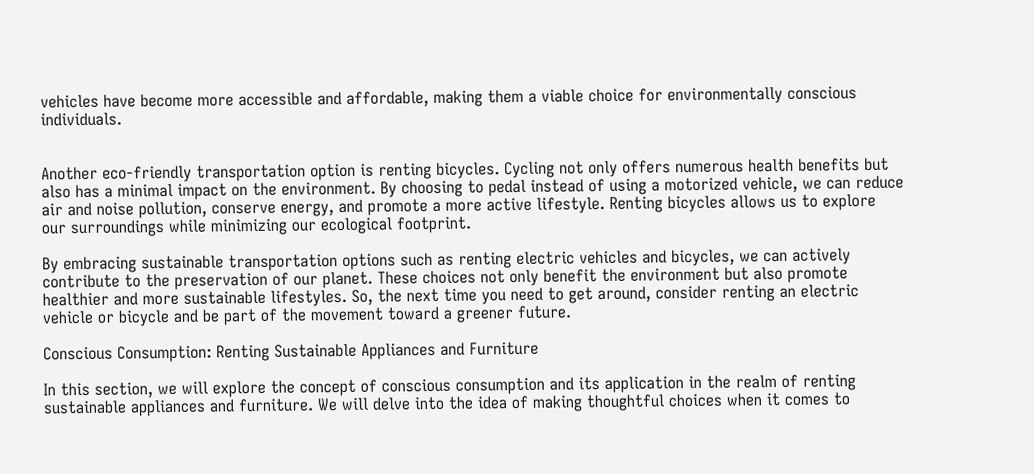vehicles have become more accessible and affordable, making them a viable choice for environmentally conscious individuals.


Another eco-friendly transportation option is renting bicycles. Cycling not only offers numerous health benefits but also has a minimal impact on the environment. By choosing to pedal instead of using a motorized vehicle, we can reduce air and noise pollution, conserve energy, and promote a more active lifestyle. Renting bicycles allows us to explore our surroundings while minimizing our ecological footprint.

By embracing sustainable transportation options such as renting electric vehicles and bicycles, we can actively contribute to the preservation of our planet. These choices not only benefit the environment but also promote healthier and more sustainable lifestyles. So, the next time you need to get around, consider renting an electric vehicle or bicycle and be part of the movement toward a greener future.

Conscious Consumption: Renting Sustainable Appliances and Furniture

In this section, we will explore the concept of conscious consumption and its application in the realm of renting sustainable appliances and furniture. We will delve into the idea of making thoughtful choices when it comes to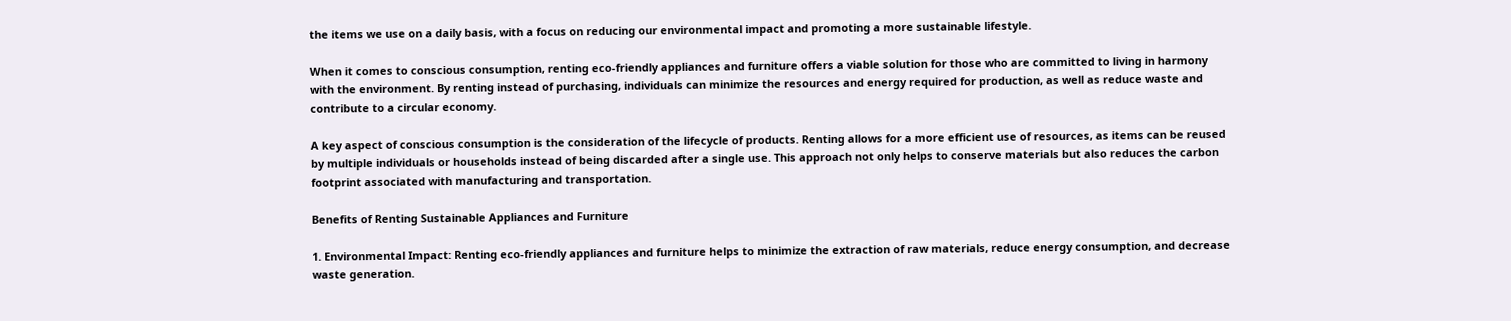the items we use on a daily basis, with a focus on reducing our environmental impact and promoting a more sustainable lifestyle.

When it comes to conscious consumption, renting eco-friendly appliances and furniture offers a viable solution for those who are committed to living in harmony with the environment. By renting instead of purchasing, individuals can minimize the resources and energy required for production, as well as reduce waste and contribute to a circular economy.

A key aspect of conscious consumption is the consideration of the lifecycle of products. Renting allows for a more efficient use of resources, as items can be reused by multiple individuals or households instead of being discarded after a single use. This approach not only helps to conserve materials but also reduces the carbon footprint associated with manufacturing and transportation.

Benefits of Renting Sustainable Appliances and Furniture

1. Environmental Impact: Renting eco-friendly appliances and furniture helps to minimize the extraction of raw materials, reduce energy consumption, and decrease waste generation.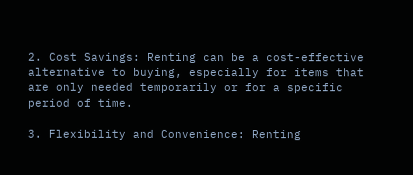2. Cost Savings: Renting can be a cost-effective alternative to buying, especially for items that are only needed temporarily or for a specific period of time.

3. Flexibility and Convenience: Renting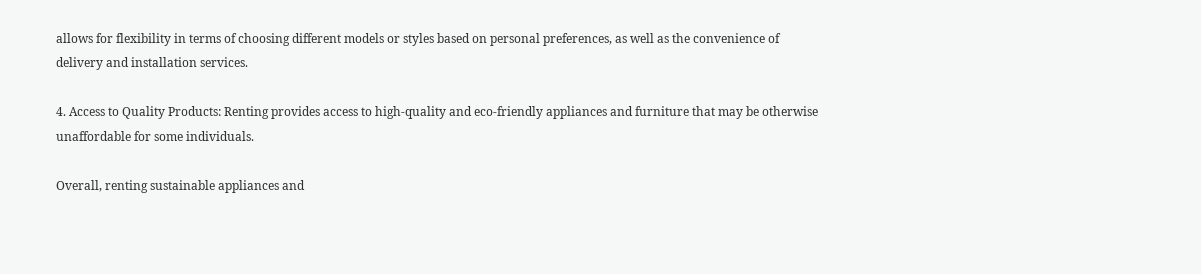allows for flexibility in terms of choosing different models or styles based on personal preferences, as well as the convenience of delivery and installation services.

4. Access to Quality Products: Renting provides access to high-quality and eco-friendly appliances and furniture that may be otherwise unaffordable for some individuals.

Overall, renting sustainable appliances and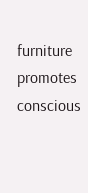furniture promotes conscious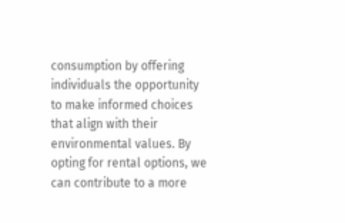consumption by offering individuals the opportunity to make informed choices that align with their environmental values. By opting for rental options, we can contribute to a more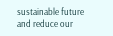sustainable future and reduce our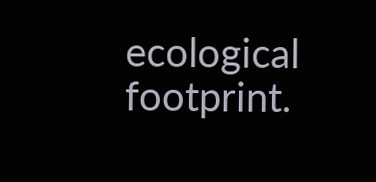ecological footprint.